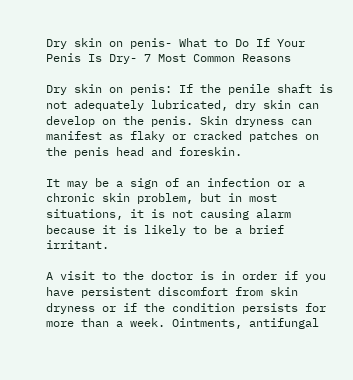Dry skin on penis- What to Do If Your Penis Is Dry- 7 Most Common Reasons

Dry skin on penis: If the penile shaft is not adequately lubricated, dry skin can develop on the penis. Skin dryness can manifest as flaky or cracked patches on the penis head and foreskin.

It may be a sign of an infection or a chronic skin problem, but in most situations, it is not causing alarm because it is likely to be a brief irritant.

A visit to the doctor is in order if you have persistent discomfort from skin dryness or if the condition persists for more than a week. Ointments, antifungal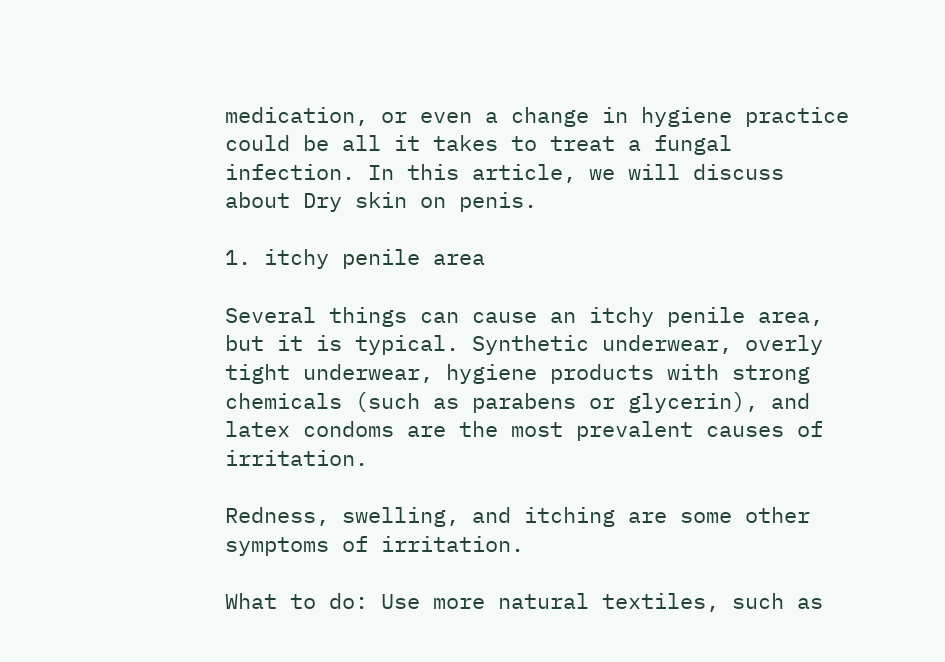medication, or even a change in hygiene practice could be all it takes to treat a fungal infection. In this article, we will discuss about Dry skin on penis.

1. itchy penile area

Several things can cause an itchy penile area, but it is typical. Synthetic underwear, overly tight underwear, hygiene products with strong chemicals (such as parabens or glycerin), and latex condoms are the most prevalent causes of irritation.

Redness, swelling, and itching are some other symptoms of irritation.

What to do: Use more natural textiles, such as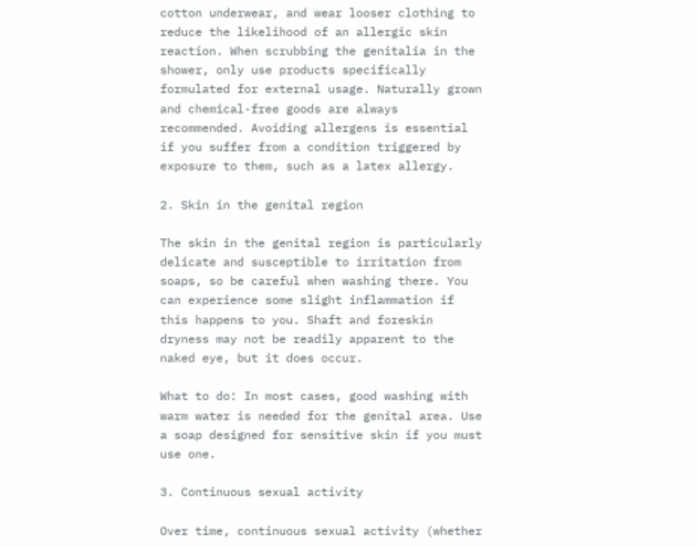cotton underwear, and wear looser clothing to reduce the likelihood of an allergic skin reaction. When scrubbing the genitalia in the shower, only use products specifically formulated for external usage. Naturally grown and chemical-free goods are always recommended. Avoiding allergens is essential if you suffer from a condition triggered by exposure to them, such as a latex allergy.

2. Skin in the genital region

The skin in the genital region is particularly delicate and susceptible to irritation from soaps, so be careful when washing there. You can experience some slight inflammation if this happens to you. Shaft and foreskin dryness may not be readily apparent to the naked eye, but it does occur.

What to do: In most cases, good washing with warm water is needed for the genital area. Use a soap designed for sensitive skin if you must use one.

3. Continuous sexual activity

Over time, continuous sexual activity (whether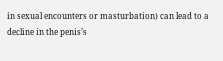in sexual encounters or masturbation) can lead to a decline in the penis’s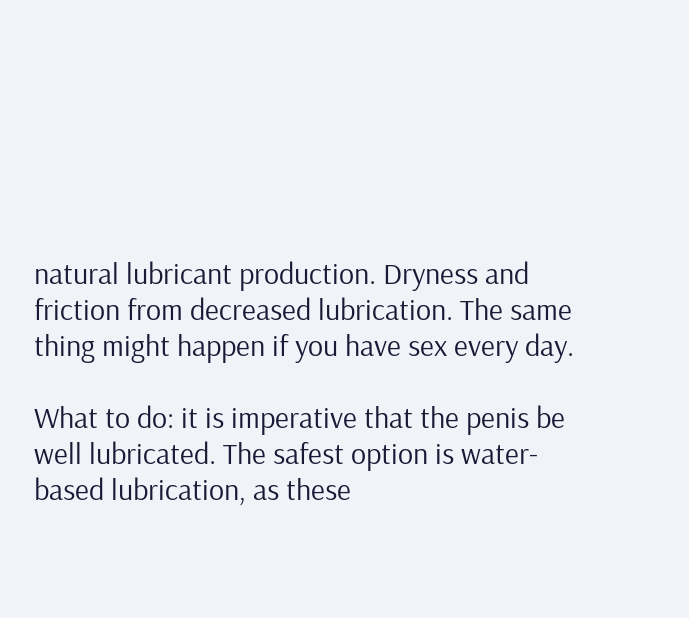natural lubricant production. Dryness and friction from decreased lubrication. The same thing might happen if you have sex every day.

What to do: it is imperative that the penis be well lubricated. The safest option is water-based lubrication, as these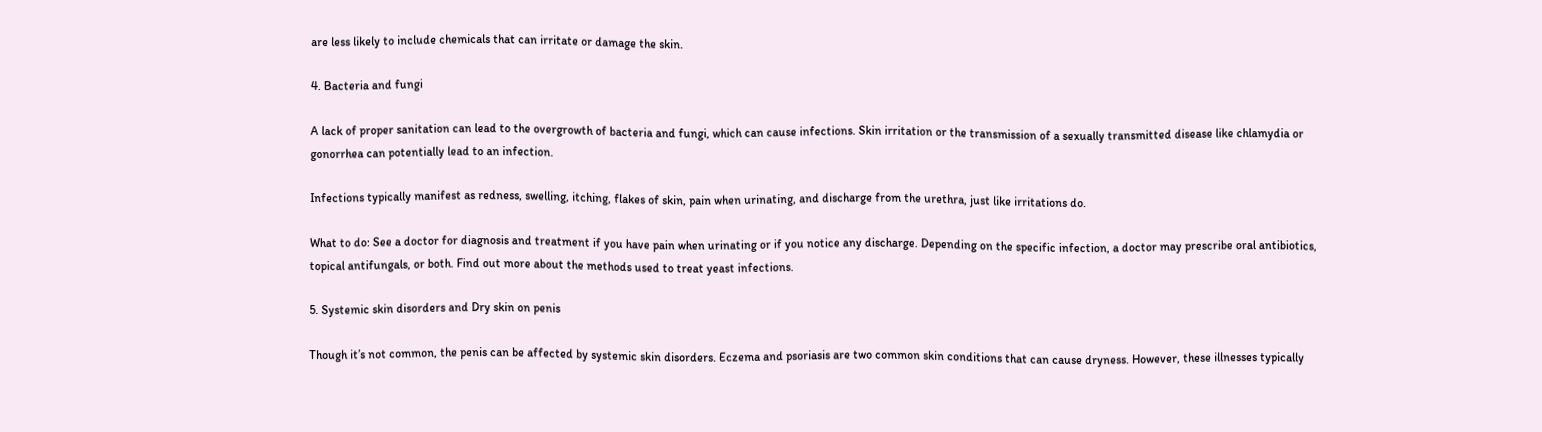are less likely to include chemicals that can irritate or damage the skin.

4. Bacteria and fungi

A lack of proper sanitation can lead to the overgrowth of bacteria and fungi, which can cause infections. Skin irritation or the transmission of a sexually transmitted disease like chlamydia or gonorrhea can potentially lead to an infection.

Infections typically manifest as redness, swelling, itching, flakes of skin, pain when urinating, and discharge from the urethra, just like irritations do.

What to do: See a doctor for diagnosis and treatment if you have pain when urinating or if you notice any discharge. Depending on the specific infection, a doctor may prescribe oral antibiotics, topical antifungals, or both. Find out more about the methods used to treat yeast infections.

5. Systemic skin disorders and Dry skin on penis

Though it’s not common, the penis can be affected by systemic skin disorders. Eczema and psoriasis are two common skin conditions that can cause dryness. However, these illnesses typically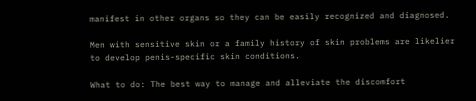manifest in other organs so they can be easily recognized and diagnosed.

Men with sensitive skin or a family history of skin problems are likelier to develop penis-specific skin conditions.

What to do: The best way to manage and alleviate the discomfort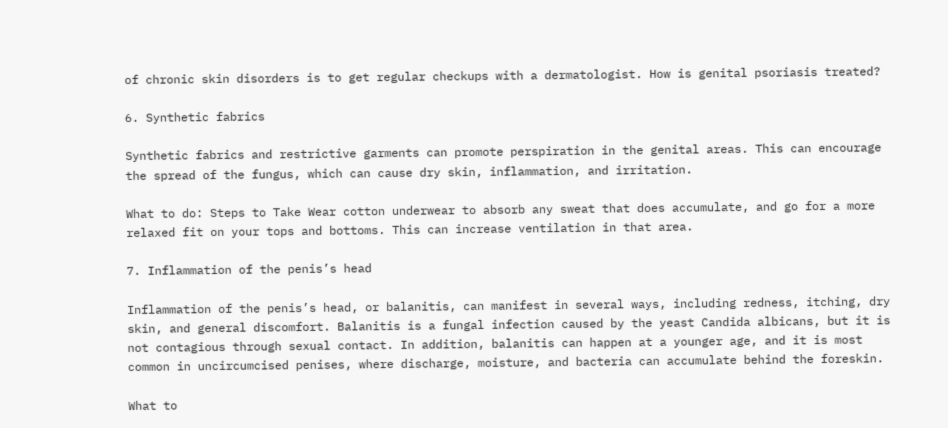of chronic skin disorders is to get regular checkups with a dermatologist. How is genital psoriasis treated?

6. Synthetic fabrics

Synthetic fabrics and restrictive garments can promote perspiration in the genital areas. This can encourage the spread of the fungus, which can cause dry skin, inflammation, and irritation.

What to do: Steps to Take Wear cotton underwear to absorb any sweat that does accumulate, and go for a more relaxed fit on your tops and bottoms. This can increase ventilation in that area.

7. Inflammation of the penis’s head

Inflammation of the penis’s head, or balanitis, can manifest in several ways, including redness, itching, dry skin, and general discomfort. Balanitis is a fungal infection caused by the yeast Candida albicans, but it is not contagious through sexual contact. In addition, balanitis can happen at a younger age, and it is most common in uncircumcised penises, where discharge, moisture, and bacteria can accumulate behind the foreskin.

What to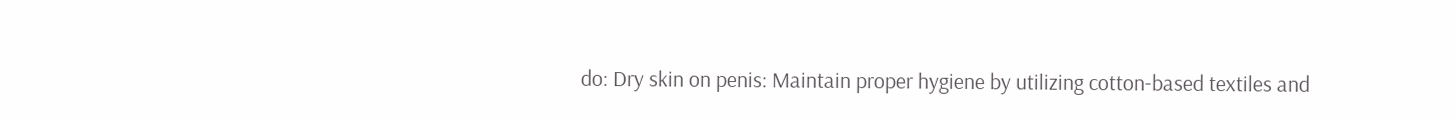do: Dry skin on penis: Maintain proper hygiene by utilizing cotton-based textiles and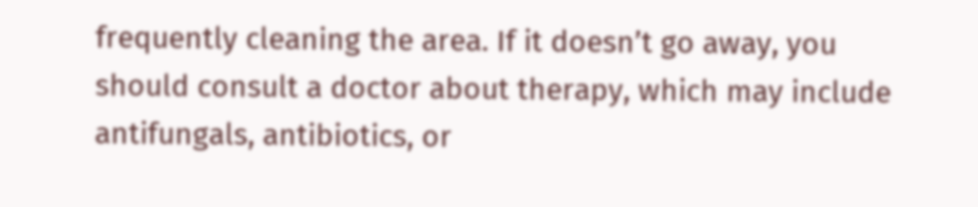frequently cleaning the area. If it doesn’t go away, you should consult a doctor about therapy, which may include antifungals, antibiotics, or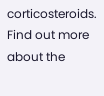corticosteroids. Find out more about the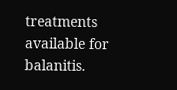treatments available for balanitis.